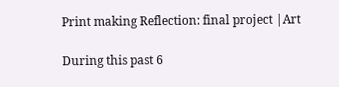Print making Reflection: final project |Art

During this past 6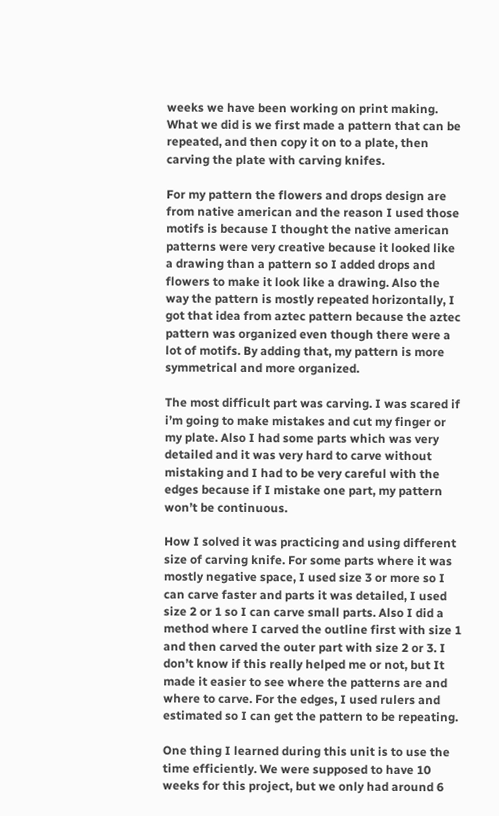weeks we have been working on print making. What we did is we first made a pattern that can be repeated, and then copy it on to a plate, then carving the plate with carving knifes.

For my pattern the flowers and drops design are from native american and the reason I used those motifs is because I thought the native american patterns were very creative because it looked like a drawing than a pattern so I added drops and flowers to make it look like a drawing. Also the way the pattern is mostly repeated horizontally, I got that idea from aztec pattern because the aztec pattern was organized even though there were a lot of motifs. By adding that, my pattern is more symmetrical and more organized.

The most difficult part was carving. I was scared if i’m going to make mistakes and cut my finger or my plate. Also I had some parts which was very detailed and it was very hard to carve without mistaking and I had to be very careful with the edges because if I mistake one part, my pattern won’t be continuous.

How I solved it was practicing and using different size of carving knife. For some parts where it was mostly negative space, I used size 3 or more so I can carve faster and parts it was detailed, I used size 2 or 1 so I can carve small parts. Also I did a method where I carved the outline first with size 1 and then carved the outer part with size 2 or 3. I don’t know if this really helped me or not, but It made it easier to see where the patterns are and where to carve. For the edges, I used rulers and estimated so I can get the pattern to be repeating.

One thing I learned during this unit is to use the time efficiently. We were supposed to have 10 weeks for this project, but we only had around 6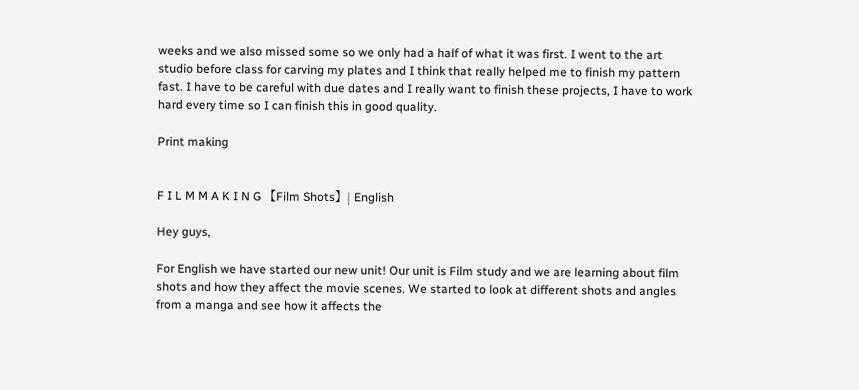weeks and we also missed some so we only had a half of what it was first. I went to the art studio before class for carving my plates and I think that really helped me to finish my pattern fast. I have to be careful with due dates and I really want to finish these projects, I have to work hard every time so I can finish this in good quality.

Print making


F I L M M A K I N G 【Film Shots】| English

Hey guys,

For English we have started our new unit! Our unit is Film study and we are learning about film shots and how they affect the movie scenes. We started to look at different shots and angles from a manga and see how it affects the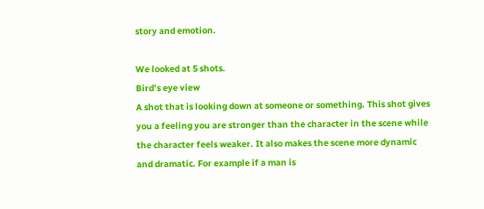story and emotion.

We looked at 5 shots.
Bird’s eye view
A shot that is looking down at someone or something. This shot gives you a feeling you are stronger than the character in the scene while the character feels weaker. It also makes the scene more dynamic and dramatic. For example if a man is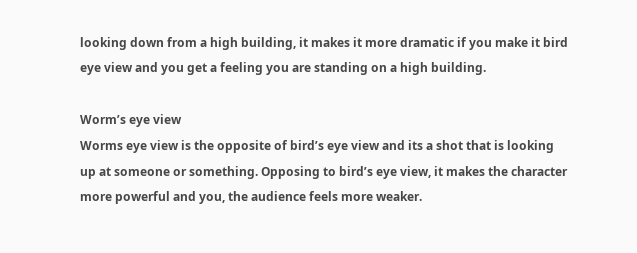looking down from a high building, it makes it more dramatic if you make it bird eye view and you get a feeling you are standing on a high building.

Worm’s eye view
Worms eye view is the opposite of bird’s eye view and its a shot that is looking up at someone or something. Opposing to bird’s eye view, it makes the character more powerful and you, the audience feels more weaker.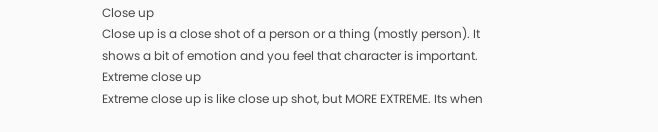Close up
Close up is a close shot of a person or a thing (mostly person). It shows a bit of emotion and you feel that character is important.
Extreme close up
Extreme close up is like close up shot, but MORE EXTREME. Its when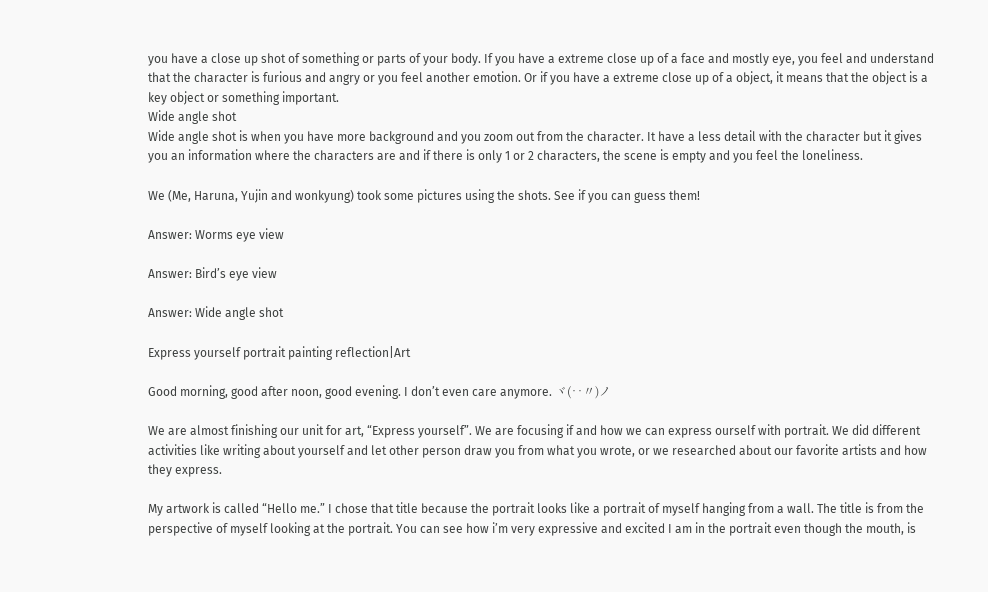you have a close up shot of something or parts of your body. If you have a extreme close up of a face and mostly eye, you feel and understand that the character is furious and angry or you feel another emotion. Or if you have a extreme close up of a object, it means that the object is a key object or something important.
Wide angle shot
Wide angle shot is when you have more background and you zoom out from the character. It have a less detail with the character but it gives you an information where the characters are and if there is only 1 or 2 characters, the scene is empty and you feel the loneliness.

We (Me, Haruna, Yujin and wonkyung) took some pictures using the shots. See if you can guess them!

Answer: Worms eye view

Answer: Bird’s eye view

Answer: Wide angle shot

Express yourself portrait painting reflection|Art

Good morning, good after noon, good evening. I don’t even care anymore. ヾ(‥〃)ノ

We are almost finishing our unit for art, “Express yourself”. We are focusing if and how we can express ourself with portrait. We did different activities like writing about yourself and let other person draw you from what you wrote, or we researched about our favorite artists and how they express.

My artwork is called “Hello me.” I chose that title because the portrait looks like a portrait of myself hanging from a wall. The title is from the perspective of myself looking at the portrait. You can see how i’m very expressive and excited I am in the portrait even though the mouth, is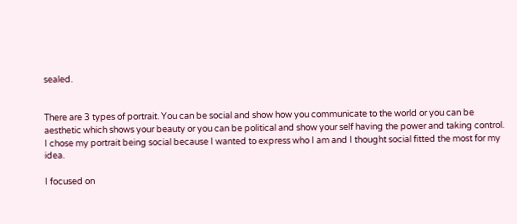sealed.


There are 3 types of portrait. You can be social and show how you communicate to the world or you can be aesthetic which shows your beauty or you can be political and show your self having the power and taking control. I chose my portrait being social because I wanted to express who I am and I thought social fitted the most for my idea.

I focused on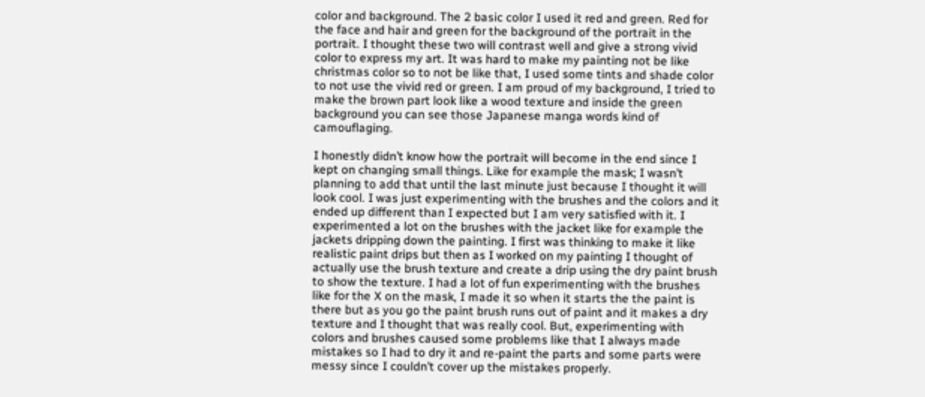color and background. The 2 basic color I used it red and green. Red for the face and hair and green for the background of the portrait in the portrait. I thought these two will contrast well and give a strong vivid color to express my art. It was hard to make my painting not be like christmas color so to not be like that, I used some tints and shade color to not use the vivid red or green. I am proud of my background, I tried to make the brown part look like a wood texture and inside the green background you can see those Japanese manga words kind of camouflaging.

I honestly didn’t know how the portrait will become in the end since I kept on changing small things. Like for example the mask; I wasn’t planning to add that until the last minute just because I thought it will look cool. I was just experimenting with the brushes and the colors and it ended up different than I expected but I am very satisfied with it. I experimented a lot on the brushes with the jacket like for example the jackets dripping down the painting. I first was thinking to make it like realistic paint drips but then as I worked on my painting I thought of actually use the brush texture and create a drip using the dry paint brush to show the texture. I had a lot of fun experimenting with the brushes like for the X on the mask, I made it so when it starts the the paint is there but as you go the paint brush runs out of paint and it makes a dry texture and I thought that was really cool. But, experimenting with colors and brushes caused some problems like that I always made mistakes so I had to dry it and re-paint the parts and some parts were messy since I couldn’t cover up the mistakes properly.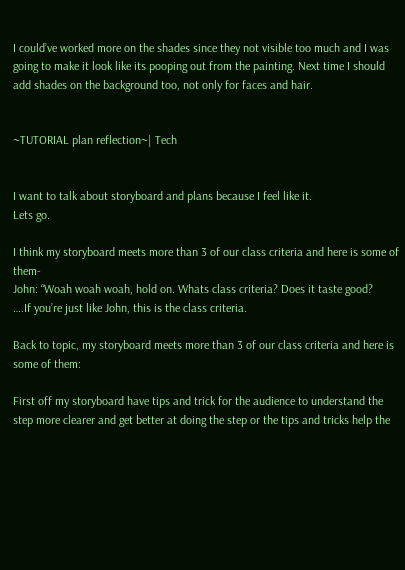I could’ve worked more on the shades since they not visible too much and I was going to make it look like its pooping out from the painting. Next time I should add shades on the background too, not only for faces and hair.


~TUTORIAL plan reflection~| Tech


I want to talk about storyboard and plans because I feel like it.
Lets go.

I think my storyboard meets more than 3 of our class criteria and here is some of them-
John: “Woah woah woah, hold on. Whats class criteria? Does it taste good?
….If you’re just like John, this is the class criteria.

Back to topic, my storyboard meets more than 3 of our class criteria and here is some of them:

First off my storyboard have tips and trick for the audience to understand the step more clearer and get better at doing the step or the tips and tricks help the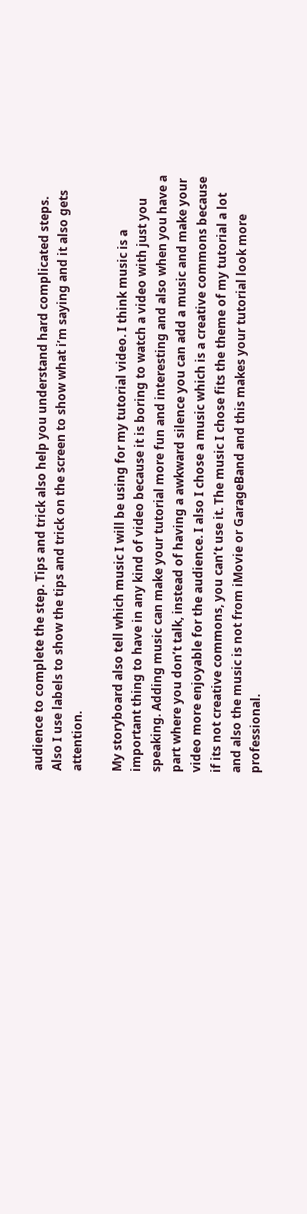audience to complete the step. Tips and trick also help you understand hard complicated steps. Also I use labels to show the tips and trick on the screen to show what i’m saying and it also gets attention.

My storyboard also tell which music I will be using for my tutorial video. I think music is a important thing to have in any kind of video because it is boring to watch a video with just you speaking. Adding music can make your tutorial more fun and interesting and also when you have a part where you don’t talk, instead of having a awkward silence you can add a music and make your video more enjoyable for the audience. I also I chose a music which is a creative commons because if its not creative commons, you can’t use it. The music I chose fits the theme of my tutorial a lot and also the music is not from iMovie or GarageBand and this makes your tutorial look more professional.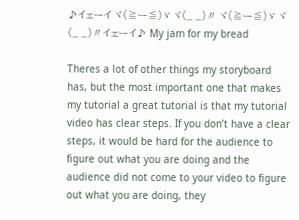♪イェーイ ヾ(≧ー≦)ゞ ヾ(_ _)〃 ヾ(≧ー≦)ゞ ヾ(_ _)〃イェーイ♪ My jam for my bread

Theres a lot of other things my storyboard has, but the most important one that makes my tutorial a great tutorial is that my tutorial video has clear steps. If you don’t have a clear steps, it would be hard for the audience to figure out what you are doing and the audience did not come to your video to figure out what you are doing, they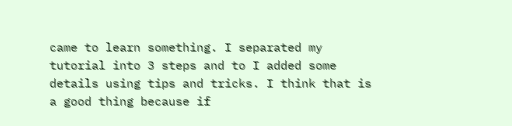came to learn something. I separated my tutorial into 3 steps and to I added some details using tips and tricks. I think that is a good thing because if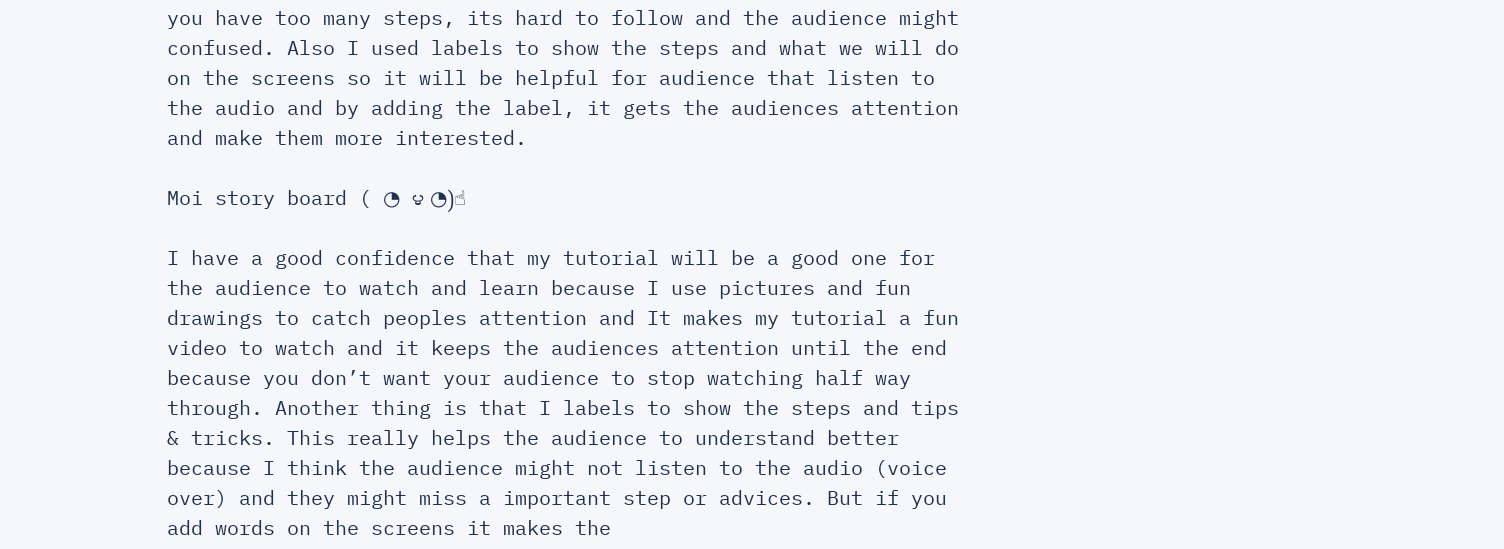you have too many steps, its hard to follow and the audience might confused. Also I used labels to show the steps and what we will do on the screens so it will be helpful for audience that listen to the audio and by adding the label, it gets the audiences attention and make them more interested.

Moi story board ( ◔ ౪ ◔)☝

I have a good confidence that my tutorial will be a good one for the audience to watch and learn because I use pictures and fun drawings to catch peoples attention and It makes my tutorial a fun video to watch and it keeps the audiences attention until the end because you don’t want your audience to stop watching half way through. Another thing is that I labels to show the steps and tips & tricks. This really helps the audience to understand better because I think the audience might not listen to the audio (voice over) and they might miss a important step or advices. But if you add words on the screens it makes the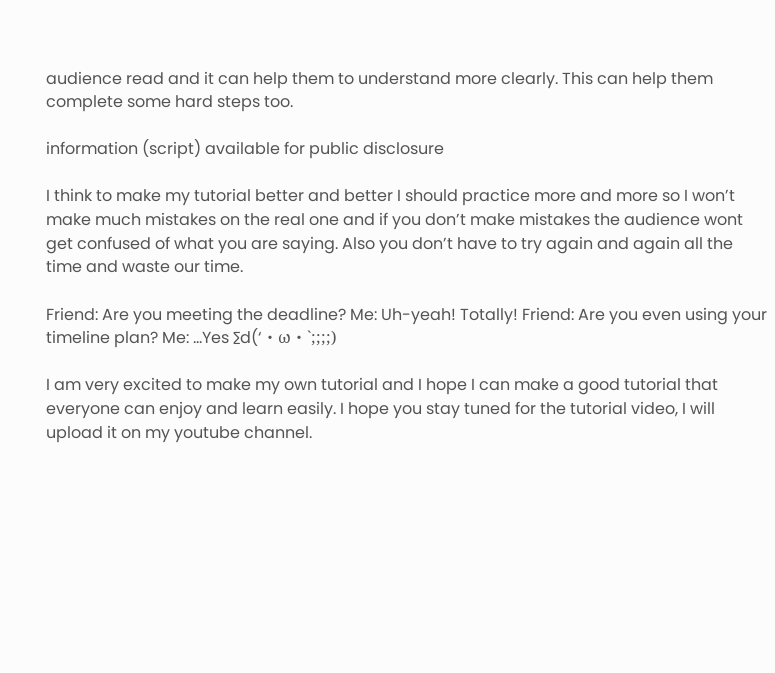audience read and it can help them to understand more clearly. This can help them complete some hard steps too.

information (script) available for public disclosure

I think to make my tutorial better and better I should practice more and more so I won’t make much mistakes on the real one and if you don’t make mistakes the audience wont get confused of what you are saying. Also you don’t have to try again and again all the time and waste our time.

Friend: Are you meeting the deadline? Me: Uh-yeah! Totally! Friend: Are you even using your timeline plan? Me: …Yes ∑d(‘・ω・`;;;;)

I am very excited to make my own tutorial and I hope I can make a good tutorial that everyone can enjoy and learn easily. I hope you stay tuned for the tutorial video, I will upload it on my youtube channel.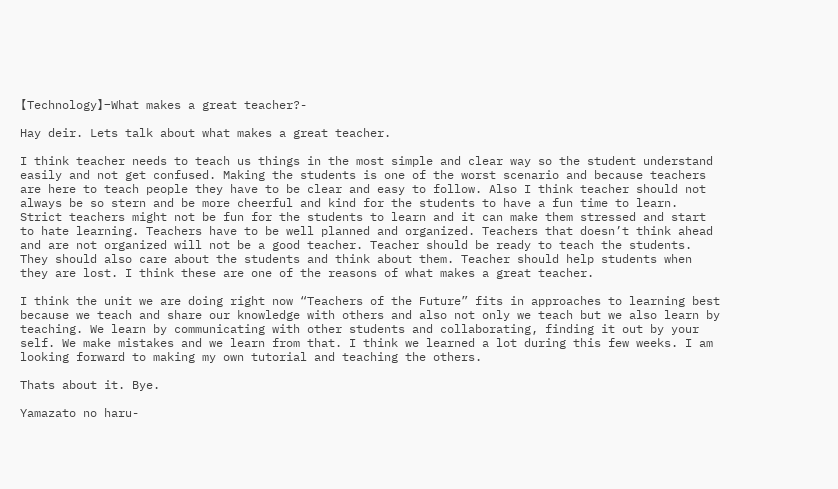【Technology】-What makes a great teacher?-

Hay deir. Lets talk about what makes a great teacher.

I think teacher needs to teach us things in the most simple and clear way so the student understand easily and not get confused. Making the students is one of the worst scenario and because teachers are here to teach people they have to be clear and easy to follow. Also I think teacher should not always be so stern and be more cheerful and kind for the students to have a fun time to learn. Strict teachers might not be fun for the students to learn and it can make them stressed and start to hate learning. Teachers have to be well planned and organized. Teachers that doesn’t think ahead and are not organized will not be a good teacher. Teacher should be ready to teach the students. They should also care about the students and think about them. Teacher should help students when they are lost. I think these are one of the reasons of what makes a great teacher.

I think the unit we are doing right now “Teachers of the Future” fits in approaches to learning best because we teach and share our knowledge with others and also not only we teach but we also learn by teaching. We learn by communicating with other students and collaborating, finding it out by your self. We make mistakes and we learn from that. I think we learned a lot during this few weeks. I am looking forward to making my own tutorial and teaching the others.

Thats about it. Bye.

Yamazato no haru-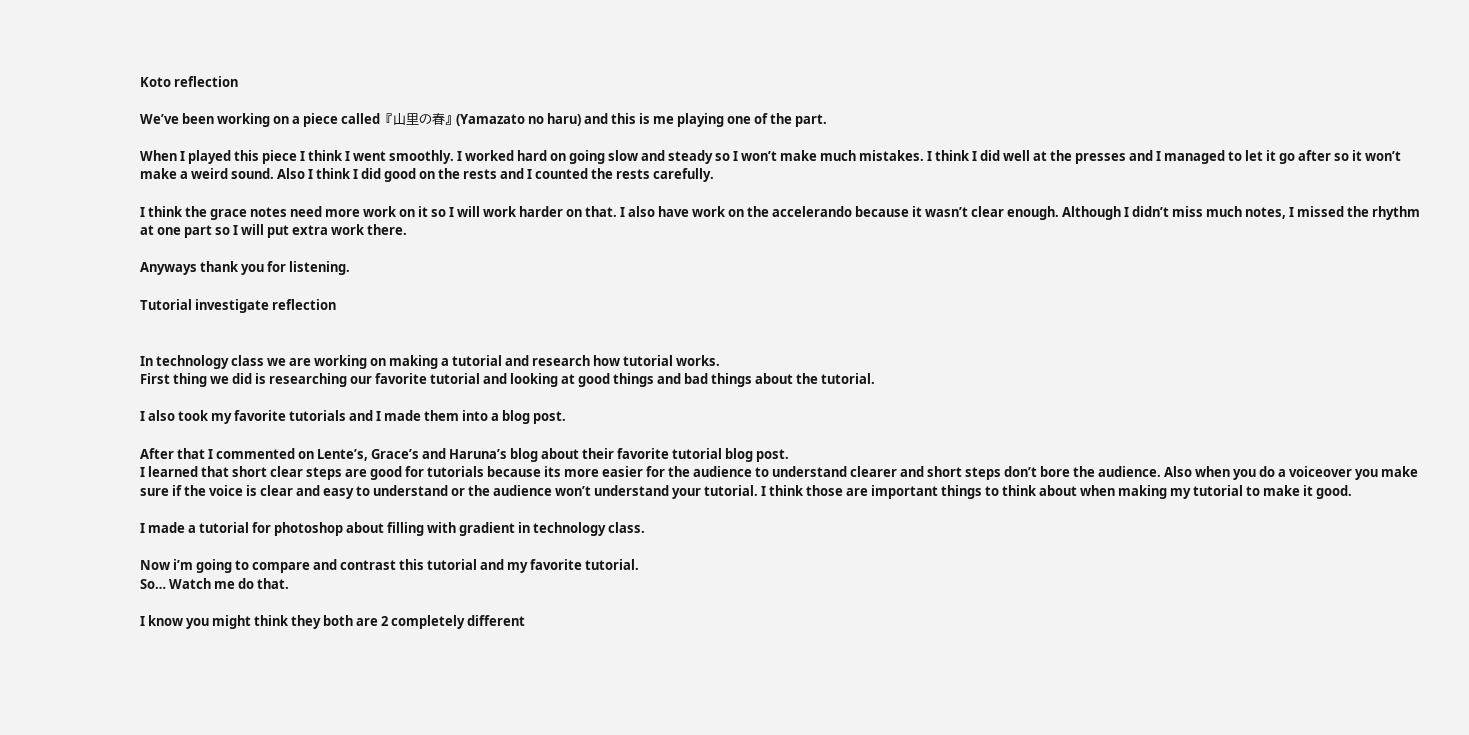Koto reflection

We’ve been working on a piece called  『山里の春』 (Yamazato no haru) and this is me playing one of the part.

When I played this piece I think I went smoothly. I worked hard on going slow and steady so I won’t make much mistakes. I think I did well at the presses and I managed to let it go after so it won’t make a weird sound. Also I think I did good on the rests and I counted the rests carefully.

I think the grace notes need more work on it so I will work harder on that. I also have work on the accelerando because it wasn’t clear enough. Although I didn’t miss much notes, I missed the rhythm at one part so I will put extra work there.

Anyways thank you for listening.

Tutorial investigate reflection


In technology class we are working on making a tutorial and research how tutorial works.
First thing we did is researching our favorite tutorial and looking at good things and bad things about the tutorial.

I also took my favorite tutorials and I made them into a blog post.

After that I commented on Lente’s, Grace’s and Haruna’s blog about their favorite tutorial blog post.
I learned that short clear steps are good for tutorials because its more easier for the audience to understand clearer and short steps don’t bore the audience. Also when you do a voiceover you make sure if the voice is clear and easy to understand or the audience won’t understand your tutorial. I think those are important things to think about when making my tutorial to make it good.

I made a tutorial for photoshop about filling with gradient in technology class.

Now i’m going to compare and contrast this tutorial and my favorite tutorial.
So… Watch me do that.

I know you might think they both are 2 completely different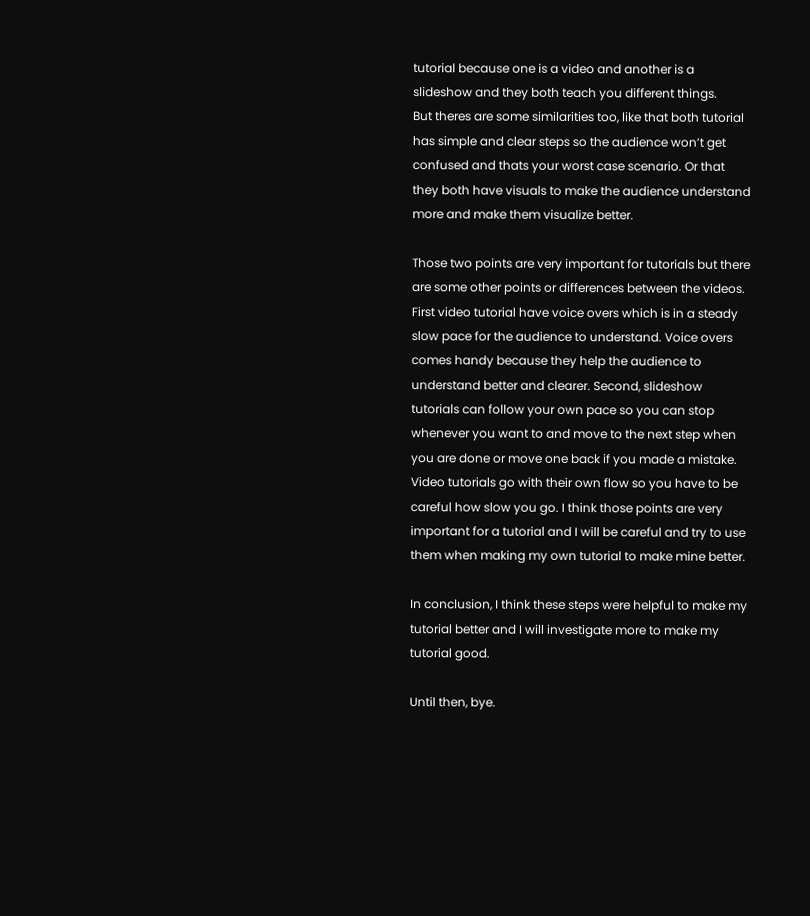tutorial because one is a video and another is a slideshow and they both teach you different things.
But theres are some similarities too, like that both tutorial has simple and clear steps so the audience won’t get confused and thats your worst case scenario. Or that they both have visuals to make the audience understand more and make them visualize better.

Those two points are very important for tutorials but there are some other points or differences between the videos. First video tutorial have voice overs which is in a steady slow pace for the audience to understand. Voice overs comes handy because they help the audience to understand better and clearer. Second, slideshow tutorials can follow your own pace so you can stop whenever you want to and move to the next step when you are done or move one back if you made a mistake. Video tutorials go with their own flow so you have to be careful how slow you go. I think those points are very important for a tutorial and I will be careful and try to use them when making my own tutorial to make mine better.

In conclusion, I think these steps were helpful to make my tutorial better and I will investigate more to make my tutorial good.

Until then, bye.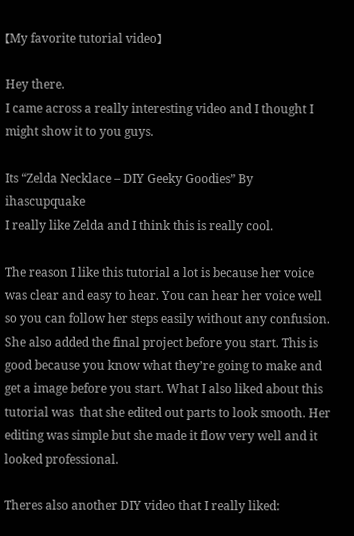【My favorite tutorial video】

Hey there.
I came across a really interesting video and I thought I might show it to you guys.

Its “Zelda Necklace – DIY Geeky Goodies” By ihascupquake
I really like Zelda and I think this is really cool.

The reason I like this tutorial a lot is because her voice was clear and easy to hear. You can hear her voice well so you can follow her steps easily without any confusion. She also added the final project before you start. This is good because you know what they’re going to make and get a image before you start. What I also liked about this tutorial was  that she edited out parts to look smooth. Her editing was simple but she made it flow very well and it looked professional.

Theres also another DIY video that I really liked: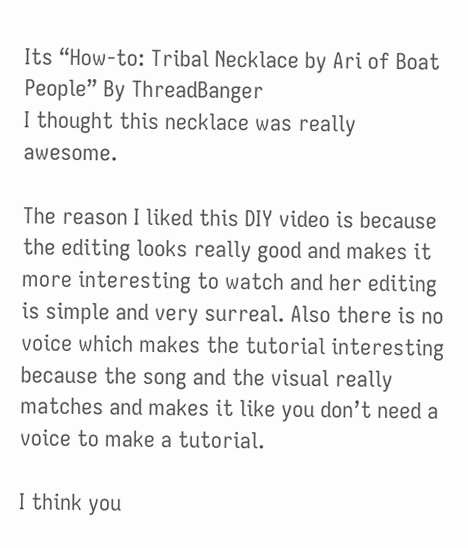Its “How-to: Tribal Necklace by Ari of Boat People” By ThreadBanger
I thought this necklace was really awesome.

The reason I liked this DIY video is because the editing looks really good and makes it more interesting to watch and her editing is simple and very surreal. Also there is no voice which makes the tutorial interesting because the song and the visual really matches and makes it like you don’t need a voice to make a tutorial.

I think you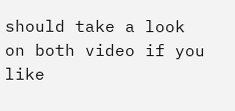should take a look on both video if you like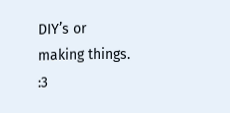DIY’s or making things. :3